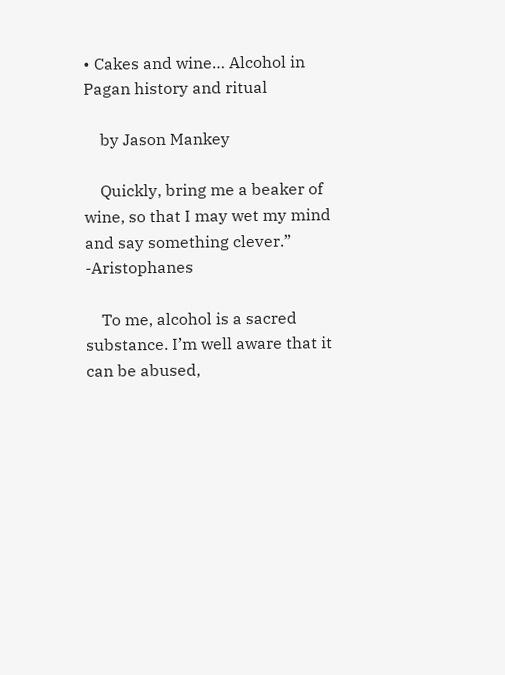• Cakes and wine… Alcohol in Pagan history and ritual

    by Jason Mankey

    Quickly, bring me a beaker of wine, so that I may wet my mind and say something clever.” -Aristophanes

    To me, alcohol is a sacred substance. I’m well aware that it can be abused,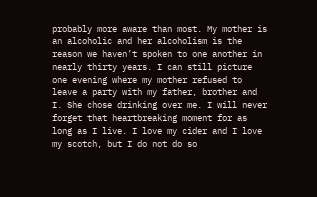probably more aware than most. My mother is an alcoholic and her alcoholism is the reason we haven’t spoken to one another in nearly thirty years. I can still picture one evening where my mother refused to leave a party with my father, brother and I. She chose drinking over me. I will never forget that heartbreaking moment for as long as I live. I love my cider and I love my scotch, but I do not do so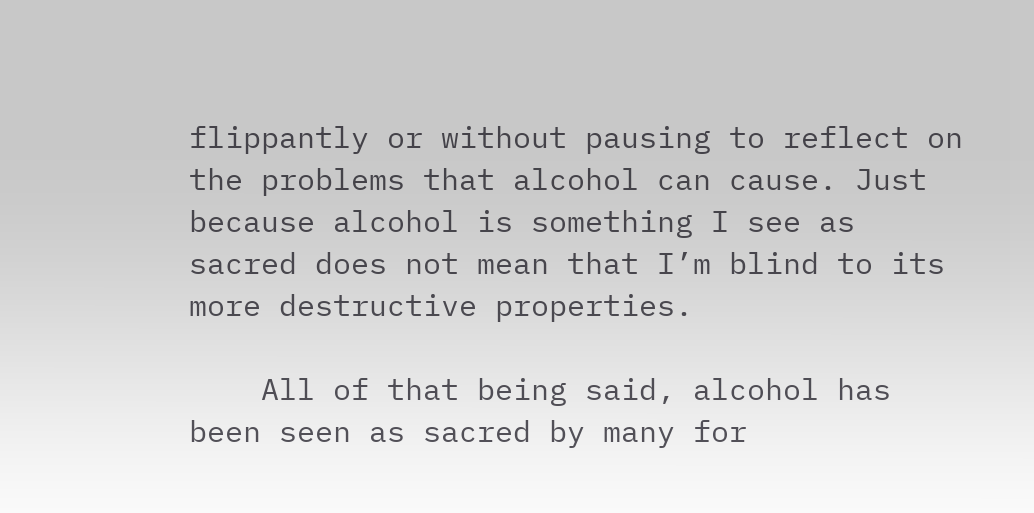flippantly or without pausing to reflect on the problems that alcohol can cause. Just because alcohol is something I see as sacred does not mean that I’m blind to its more destructive properties.

    All of that being said, alcohol has been seen as sacred by many for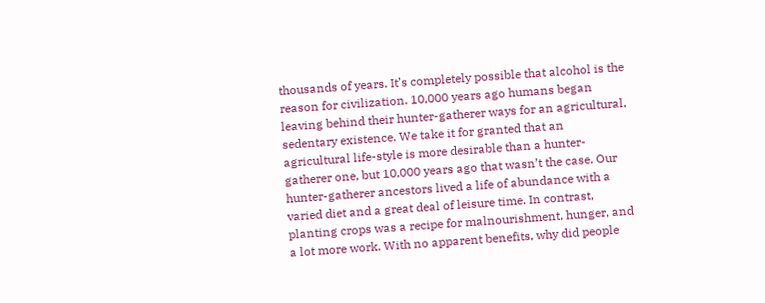thousands of years. It’s completely possible that alcohol is the reason for civilization. 10,000 years ago humans began leaving behind their hunter-gatherer ways for an agricultural, sedentary existence. We take it for granted that an agricultural life-style is more desirable than a hunter-gatherer one, but 10,000 years ago that wasn’t the case. Our hunter-gatherer ancestors lived a life of abundance with a varied diet and a great deal of leisure time. In contrast, planting crops was a recipe for malnourishment, hunger, and a lot more work. With no apparent benefits, why did people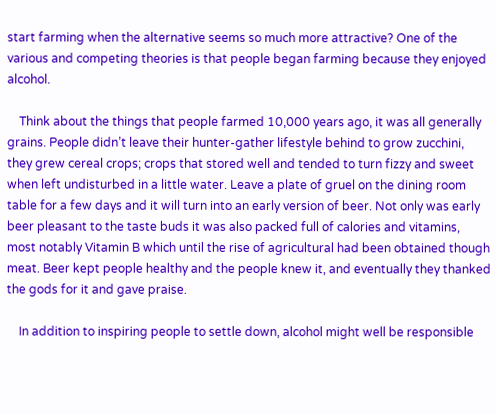start farming when the alternative seems so much more attractive? One of the various and competing theories is that people began farming because they enjoyed alcohol.

    Think about the things that people farmed 10,000 years ago, it was all generally grains. People didn’t leave their hunter-gather lifestyle behind to grow zucchini, they grew cereal crops; crops that stored well and tended to turn fizzy and sweet when left undisturbed in a little water. Leave a plate of gruel on the dining room table for a few days and it will turn into an early version of beer. Not only was early beer pleasant to the taste buds it was also packed full of calories and vitamins, most notably Vitamin B which until the rise of agricultural had been obtained though meat. Beer kept people healthy and the people knew it, and eventually they thanked the gods for it and gave praise.

    In addition to inspiring people to settle down, alcohol might well be responsible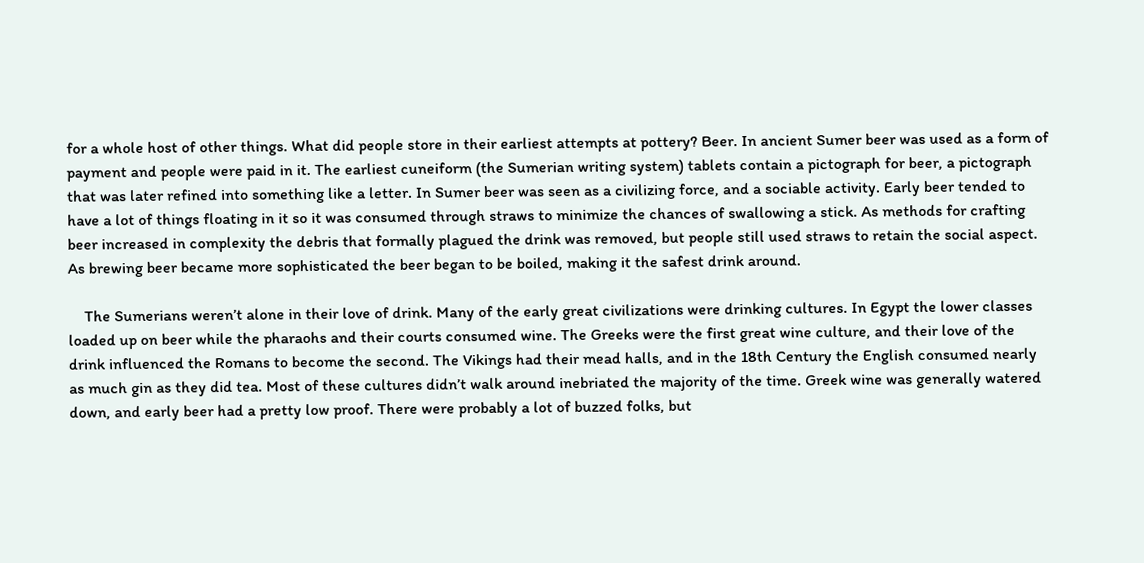for a whole host of other things. What did people store in their earliest attempts at pottery? Beer. In ancient Sumer beer was used as a form of payment and people were paid in it. The earliest cuneiform (the Sumerian writing system) tablets contain a pictograph for beer, a pictograph that was later refined into something like a letter. In Sumer beer was seen as a civilizing force, and a sociable activity. Early beer tended to have a lot of things floating in it so it was consumed through straws to minimize the chances of swallowing a stick. As methods for crafting beer increased in complexity the debris that formally plagued the drink was removed, but people still used straws to retain the social aspect. As brewing beer became more sophisticated the beer began to be boiled, making it the safest drink around.

    The Sumerians weren’t alone in their love of drink. Many of the early great civilizations were drinking cultures. In Egypt the lower classes loaded up on beer while the pharaohs and their courts consumed wine. The Greeks were the first great wine culture, and their love of the drink influenced the Romans to become the second. The Vikings had their mead halls, and in the 18th Century the English consumed nearly as much gin as they did tea. Most of these cultures didn’t walk around inebriated the majority of the time. Greek wine was generally watered down, and early beer had a pretty low proof. There were probably a lot of buzzed folks, but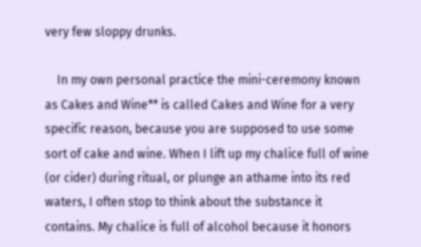very few sloppy drunks.

    In my own personal practice the mini-ceremony known as Cakes and Wine** is called Cakes and Wine for a very specific reason, because you are supposed to use some sort of cake and wine. When I lift up my chalice full of wine (or cider) during ritual, or plunge an athame into its red waters, I often stop to think about the substance it contains. My chalice is full of alcohol because it honors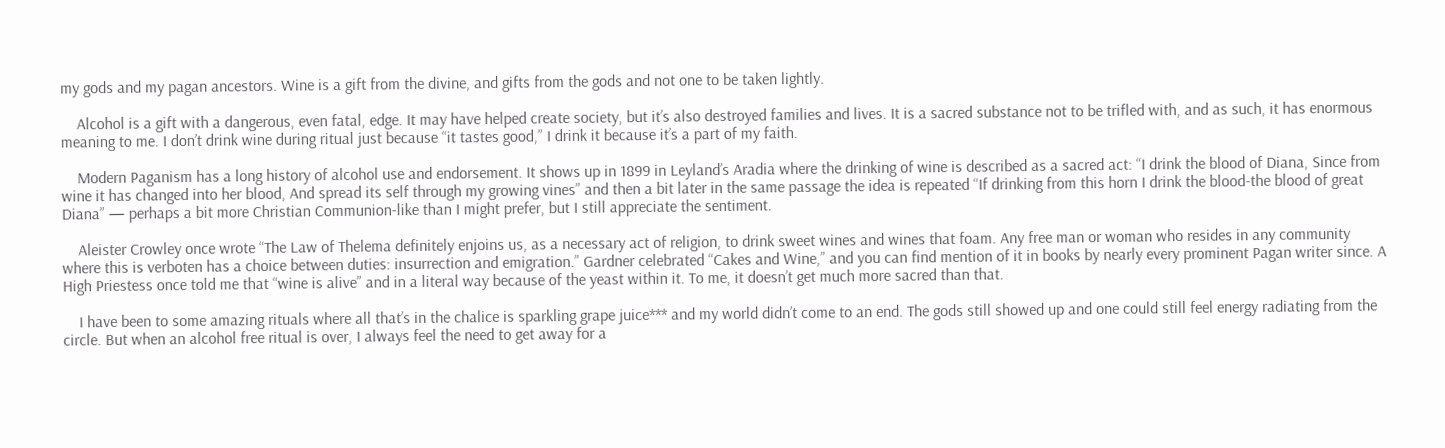my gods and my pagan ancestors. Wine is a gift from the divine, and gifts from the gods and not one to be taken lightly.

    Alcohol is a gift with a dangerous, even fatal, edge. It may have helped create society, but it’s also destroyed families and lives. It is a sacred substance not to be trifled with, and as such, it has enormous meaning to me. I don’t drink wine during ritual just because “it tastes good,” I drink it because it’s a part of my faith.

    Modern Paganism has a long history of alcohol use and endorsement. It shows up in 1899 in Leyland’s Aradia where the drinking of wine is described as a sacred act: “I drink the blood of Diana, Since from wine it has changed into her blood, And spread its self through my growing vines” and then a bit later in the same passage the idea is repeated “If drinking from this horn I drink the blood-the blood of great Diana” — perhaps a bit more Christian Communion-like than I might prefer, but I still appreciate the sentiment.

    Aleister Crowley once wrote “The Law of Thelema definitely enjoins us, as a necessary act of religion, to drink sweet wines and wines that foam. Any free man or woman who resides in any community where this is verboten has a choice between duties: insurrection and emigration.” Gardner celebrated “Cakes and Wine,” and you can find mention of it in books by nearly every prominent Pagan writer since. A High Priestess once told me that “wine is alive” and in a literal way because of the yeast within it. To me, it doesn’t get much more sacred than that.

    I have been to some amazing rituals where all that’s in the chalice is sparkling grape juice*** and my world didn’t come to an end. The gods still showed up and one could still feel energy radiating from the circle. But when an alcohol free ritual is over, I always feel the need to get away for a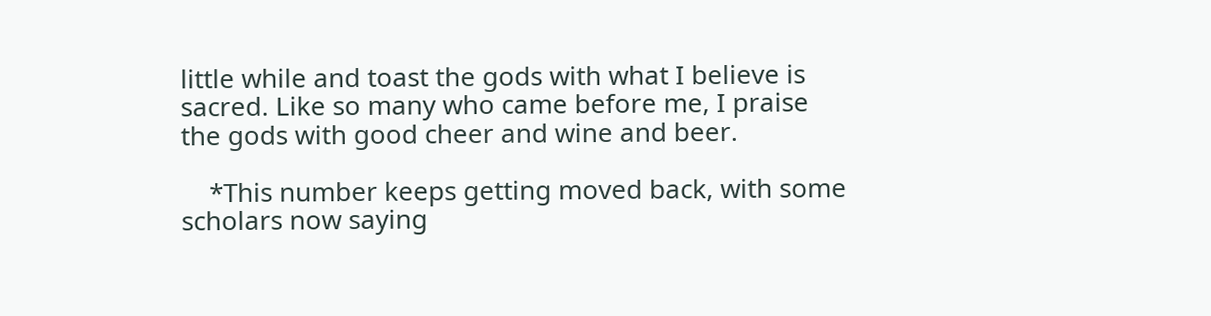little while and toast the gods with what I believe is sacred. Like so many who came before me, I praise the gods with good cheer and wine and beer.

    *This number keeps getting moved back, with some scholars now saying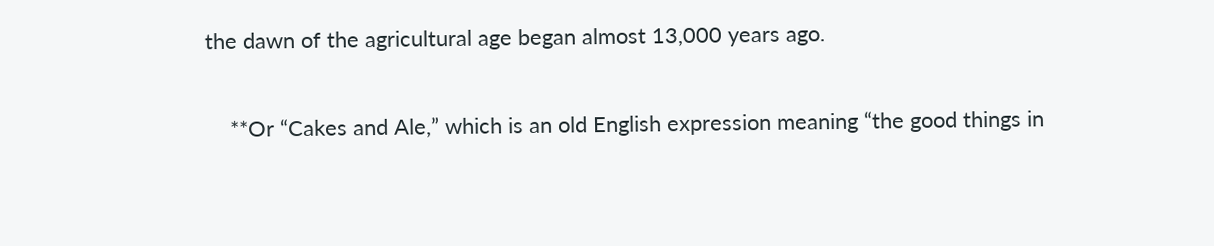the dawn of the agricultural age began almost 13,000 years ago.

    **Or “Cakes and Ale,” which is an old English expression meaning “the good things in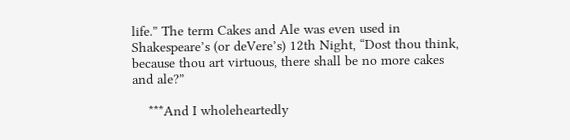life.” The term Cakes and Ale was even used in Shakespeare’s (or deVere’s) 12th Night, “Dost thou think, because thou art virtuous, there shall be no more cakes and ale?”

    ***And I wholeheartedly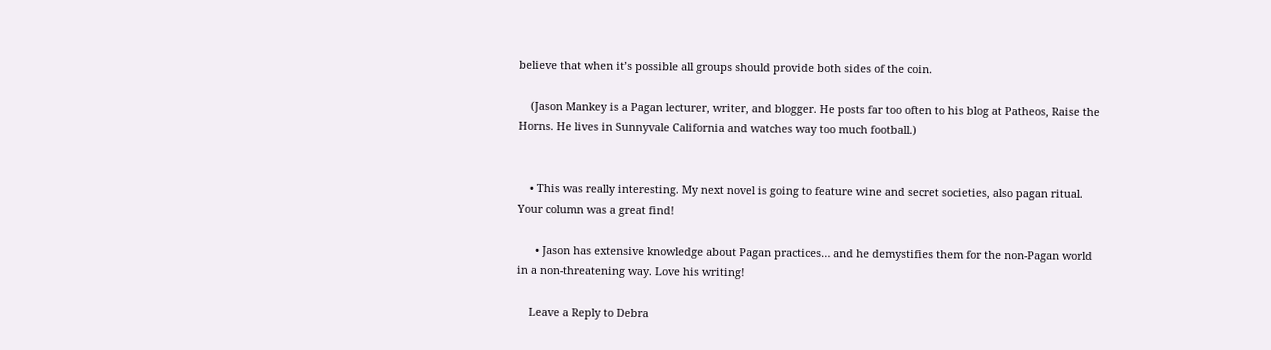believe that when it’s possible all groups should provide both sides of the coin.

    (Jason Mankey is a Pagan lecturer, writer, and blogger. He posts far too often to his blog at Patheos, Raise the Horns. He lives in Sunnyvale California and watches way too much football.)


    • This was really interesting. My next novel is going to feature wine and secret societies, also pagan ritual. Your column was a great find!

      • Jason has extensive knowledge about Pagan practices… and he demystifies them for the non-Pagan world in a non-threatening way. Love his writing!

    Leave a Reply to Debra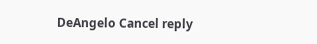DeAngelo Cancel reply